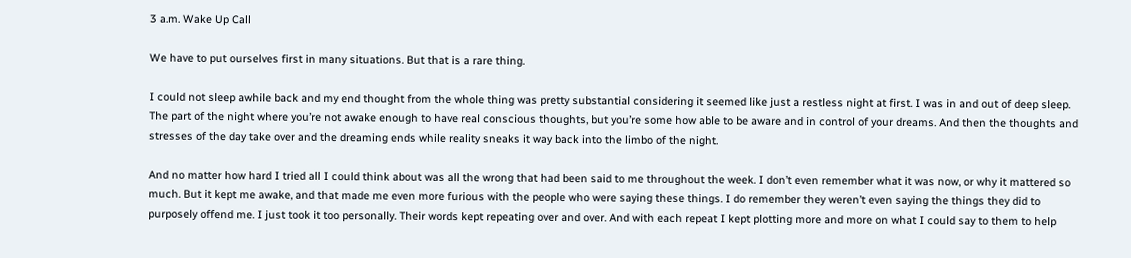3 a.m. Wake Up Call

We have to put ourselves first in many situations. But that is a rare thing.

I could not sleep awhile back and my end thought from the whole thing was pretty substantial considering it seemed like just a restless night at first. I was in and out of deep sleep. The part of the night where you’re not awake enough to have real conscious thoughts, but you’re some how able to be aware and in control of your dreams. And then the thoughts and stresses of the day take over and the dreaming ends while reality sneaks it way back into the limbo of the night.

And no matter how hard I tried all I could think about was all the wrong that had been said to me throughout the week. I don’t even remember what it was now, or why it mattered so much. But it kept me awake, and that made me even more furious with the people who were saying these things. I do remember they weren’t even saying the things they did to purposely offend me. I just took it too personally. Their words kept repeating over and over. And with each repeat I kept plotting more and more on what I could say to them to help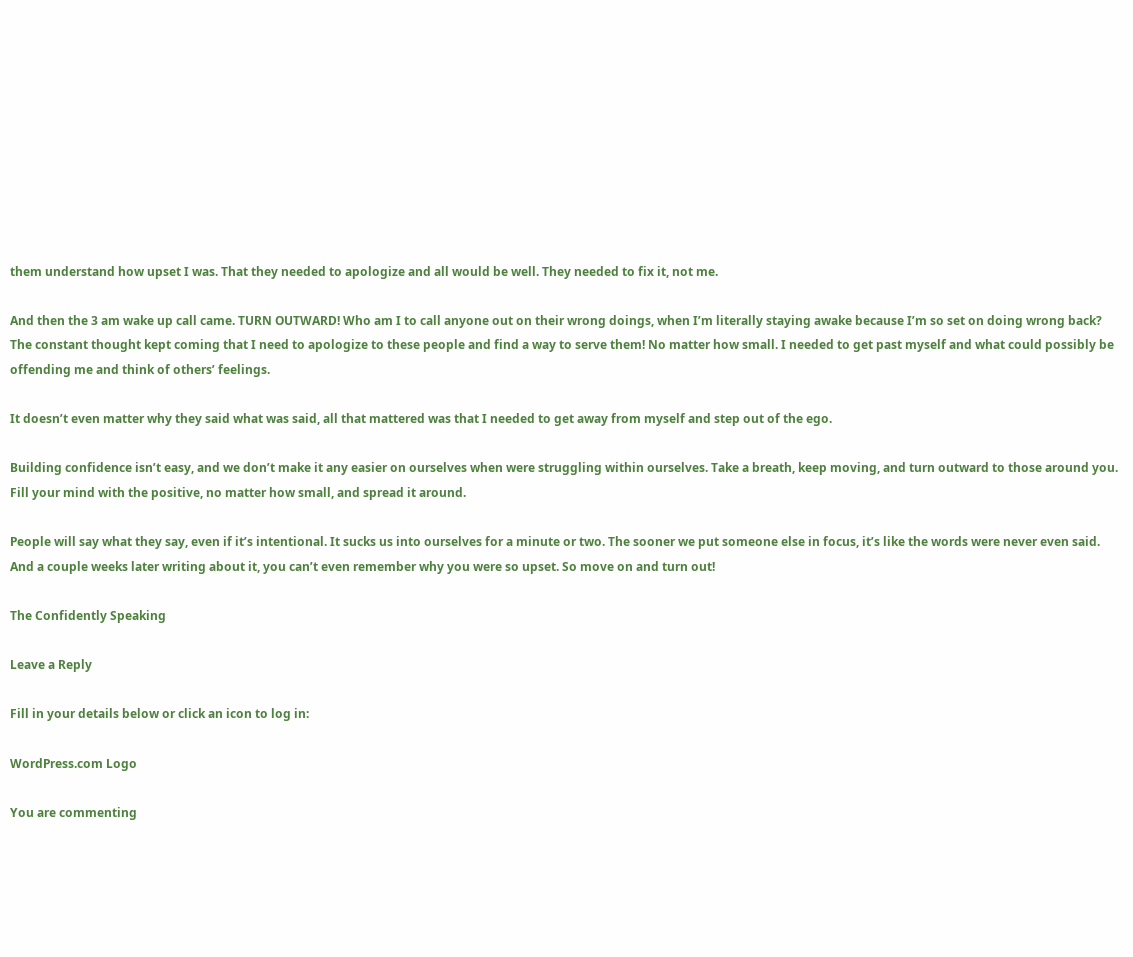them understand how upset I was. That they needed to apologize and all would be well. They needed to fix it, not me.

And then the 3 am wake up call came. TURN OUTWARD! Who am I to call anyone out on their wrong doings, when I’m literally staying awake because I’m so set on doing wrong back? The constant thought kept coming that I need to apologize to these people and find a way to serve them! No matter how small. I needed to get past myself and what could possibly be offending me and think of others’ feelings.

It doesn’t even matter why they said what was said, all that mattered was that I needed to get away from myself and step out of the ego.

Building confidence isn’t easy, and we don’t make it any easier on ourselves when were struggling within ourselves. Take a breath, keep moving, and turn outward to those around you. Fill your mind with the positive, no matter how small, and spread it around.

People will say what they say, even if it’s intentional. It sucks us into ourselves for a minute or two. The sooner we put someone else in focus, it’s like the words were never even said. And a couple weeks later writing about it, you can’t even remember why you were so upset. So move on and turn out!

The Confidently Speaking

Leave a Reply

Fill in your details below or click an icon to log in:

WordPress.com Logo

You are commenting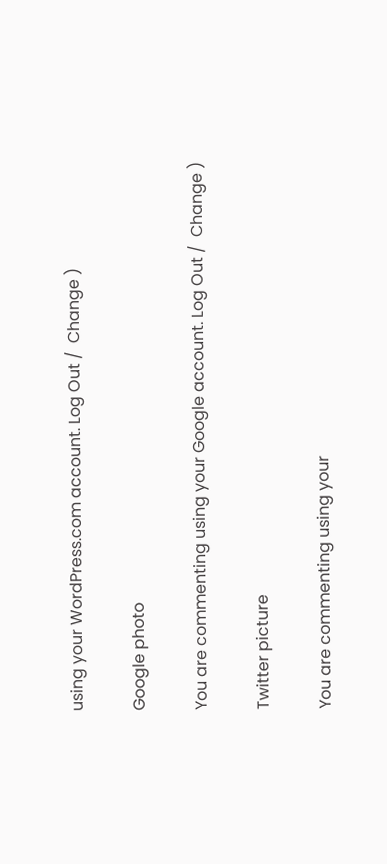using your WordPress.com account. Log Out /  Change )

Google photo

You are commenting using your Google account. Log Out /  Change )

Twitter picture

You are commenting using your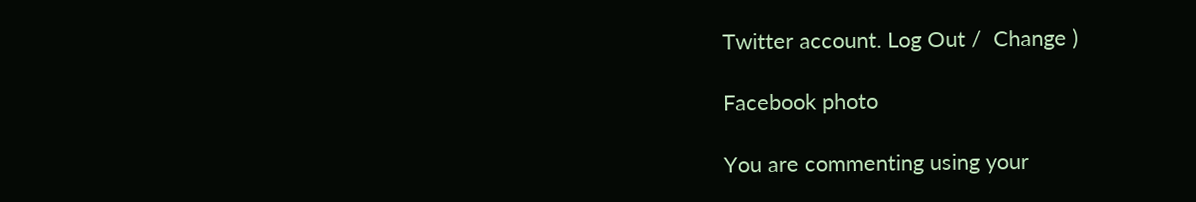Twitter account. Log Out /  Change )

Facebook photo

You are commenting using your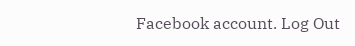Facebook account. Log Out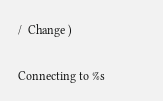/  Change )

Connecting to %s